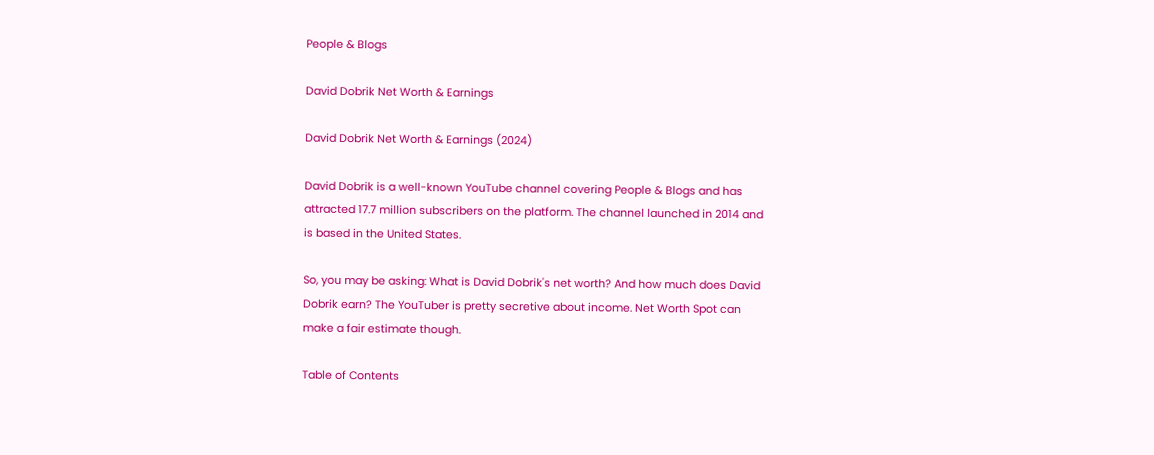People & Blogs

David Dobrik Net Worth & Earnings

David Dobrik Net Worth & Earnings (2024)

David Dobrik is a well-known YouTube channel covering People & Blogs and has attracted 17.7 million subscribers on the platform. The channel launched in 2014 and is based in the United States.

So, you may be asking: What is David Dobrik's net worth? And how much does David Dobrik earn? The YouTuber is pretty secretive about income. Net Worth Spot can make a fair estimate though.

Table of Contents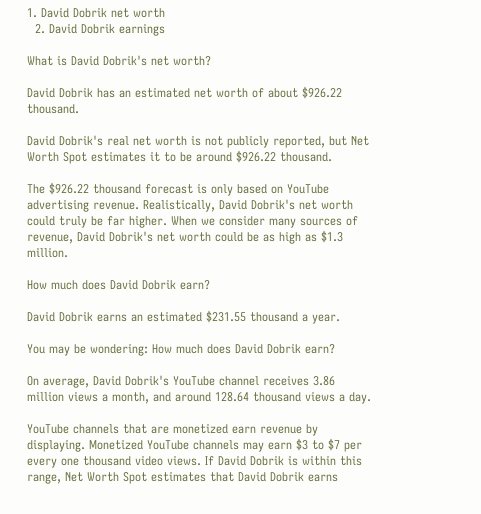1. David Dobrik net worth
  2. David Dobrik earnings

What is David Dobrik's net worth?

David Dobrik has an estimated net worth of about $926.22 thousand.

David Dobrik's real net worth is not publicly reported, but Net Worth Spot estimates it to be around $926.22 thousand.

The $926.22 thousand forecast is only based on YouTube advertising revenue. Realistically, David Dobrik's net worth could truly be far higher. When we consider many sources of revenue, David Dobrik's net worth could be as high as $1.3 million.

How much does David Dobrik earn?

David Dobrik earns an estimated $231.55 thousand a year.

You may be wondering: How much does David Dobrik earn?

On average, David Dobrik's YouTube channel receives 3.86 million views a month, and around 128.64 thousand views a day.

YouTube channels that are monetized earn revenue by displaying. Monetized YouTube channels may earn $3 to $7 per every one thousand video views. If David Dobrik is within this range, Net Worth Spot estimates that David Dobrik earns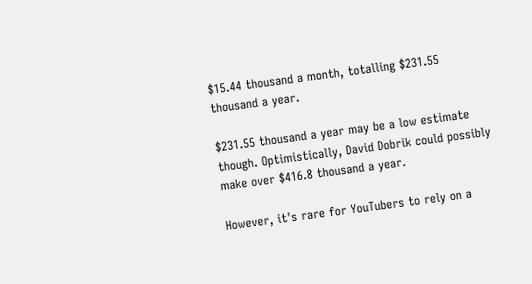$15.44 thousand a month, totalling $231.55 thousand a year.

$231.55 thousand a year may be a low estimate though. Optimistically, David Dobrik could possibly make over $416.8 thousand a year.

However, it's rare for YouTubers to rely on a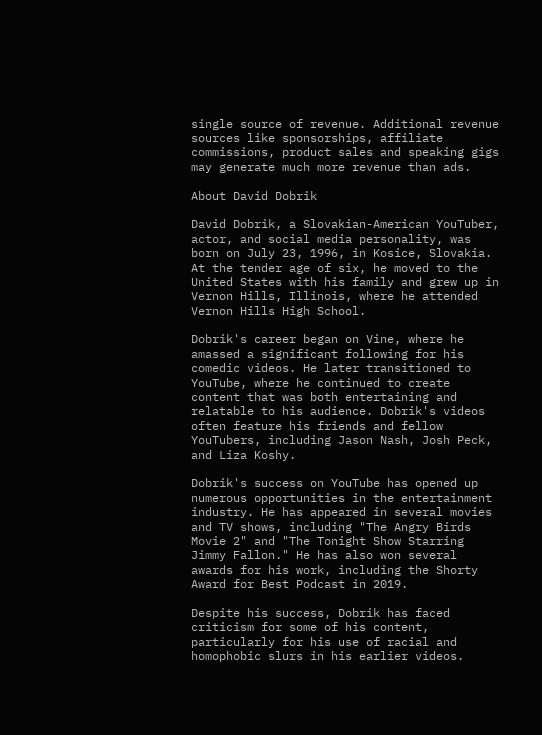single source of revenue. Additional revenue sources like sponsorships, affiliate commissions, product sales and speaking gigs may generate much more revenue than ads.

About David Dobrik

David Dobrik, a Slovakian-American YouTuber, actor, and social media personality, was born on July 23, 1996, in Kosice, Slovakia. At the tender age of six, he moved to the United States with his family and grew up in Vernon Hills, Illinois, where he attended Vernon Hills High School.

Dobrik's career began on Vine, where he amassed a significant following for his comedic videos. He later transitioned to YouTube, where he continued to create content that was both entertaining and relatable to his audience. Dobrik's videos often feature his friends and fellow YouTubers, including Jason Nash, Josh Peck, and Liza Koshy.

Dobrik's success on YouTube has opened up numerous opportunities in the entertainment industry. He has appeared in several movies and TV shows, including "The Angry Birds Movie 2" and "The Tonight Show Starring Jimmy Fallon." He has also won several awards for his work, including the Shorty Award for Best Podcast in 2019.

Despite his success, Dobrik has faced criticism for some of his content, particularly for his use of racial and homophobic slurs in his earlier videos.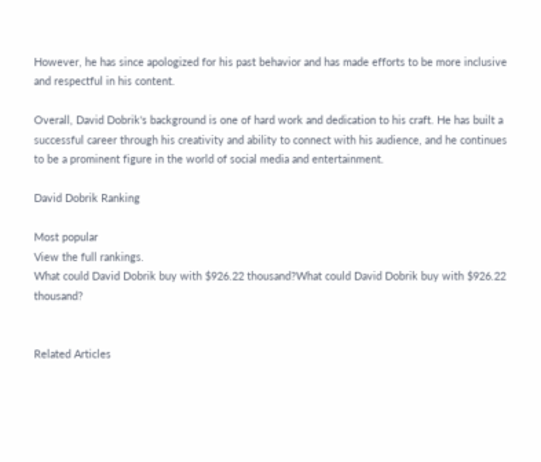However, he has since apologized for his past behavior and has made efforts to be more inclusive and respectful in his content.

Overall, David Dobrik's background is one of hard work and dedication to his craft. He has built a successful career through his creativity and ability to connect with his audience, and he continues to be a prominent figure in the world of social media and entertainment.

David Dobrik Ranking

Most popular
View the full rankings.
What could David Dobrik buy with $926.22 thousand?What could David Dobrik buy with $926.22 thousand?


Related Articles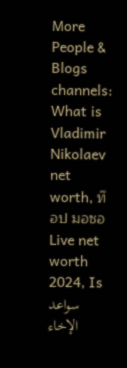More People & Blogs channels: What is Vladimir Nikolaev net worth, ท๊อป มอซอ Live net worth 2024, Is سواعد الإخاء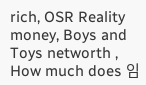rich, OSR Reality money, Boys and Toys networth , How much does 임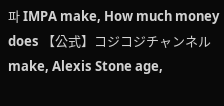파 IMPA make, How much money does 【公式】コジコジチャンネル make, Alexis Stone age,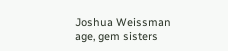Joshua Weissman age, gem sisters